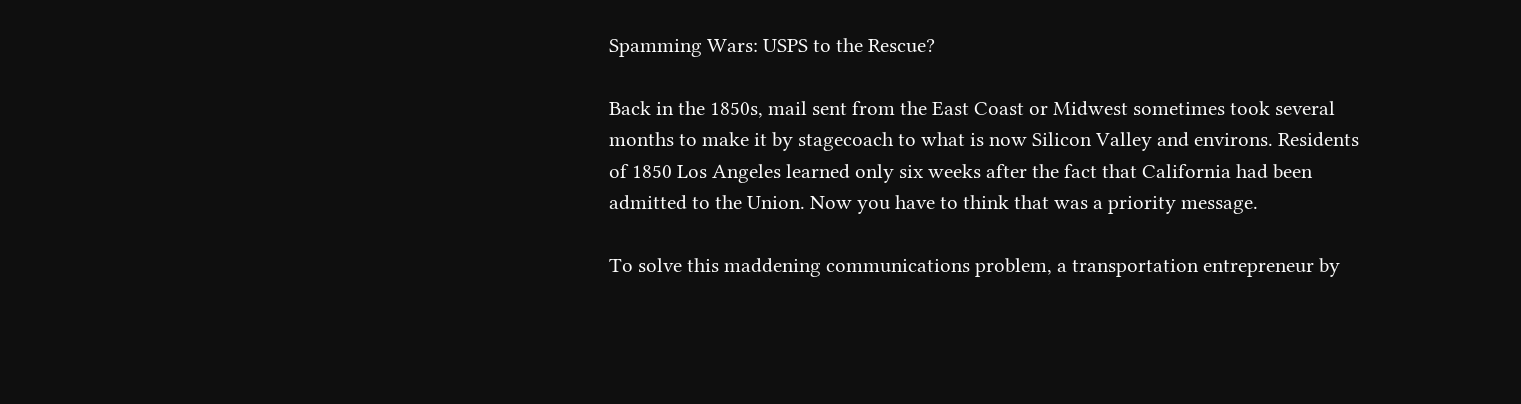Spamming Wars: USPS to the Rescue?

Back in the 1850s, mail sent from the East Coast or Midwest sometimes took several months to make it by stagecoach to what is now Silicon Valley and environs. Residents of 1850 Los Angeles learned only six weeks after the fact that California had been admitted to the Union. Now you have to think that was a priority message.

To solve this maddening communications problem, a transportation entrepreneur by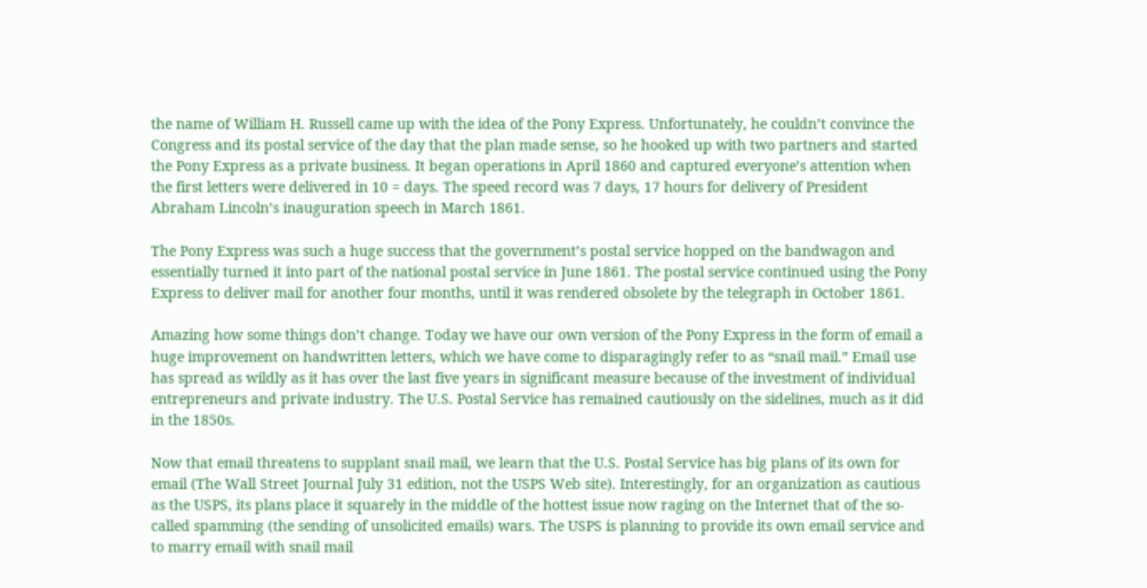the name of William H. Russell came up with the idea of the Pony Express. Unfortunately, he couldn’t convince the Congress and its postal service of the day that the plan made sense, so he hooked up with two partners and started the Pony Express as a private business. It began operations in April 1860 and captured everyone’s attention when the first letters were delivered in 10 = days. The speed record was 7 days, 17 hours for delivery of President Abraham Lincoln’s inauguration speech in March 1861.

The Pony Express was such a huge success that the government’s postal service hopped on the bandwagon and essentially turned it into part of the national postal service in June 1861. The postal service continued using the Pony Express to deliver mail for another four months, until it was rendered obsolete by the telegraph in October 1861.

Amazing how some things don’t change. Today we have our own version of the Pony Express in the form of email a huge improvement on handwritten letters, which we have come to disparagingly refer to as “snail mail.” Email use has spread as wildly as it has over the last five years in significant measure because of the investment of individual entrepreneurs and private industry. The U.S. Postal Service has remained cautiously on the sidelines, much as it did in the 1850s.

Now that email threatens to supplant snail mail, we learn that the U.S. Postal Service has big plans of its own for email (The Wall Street Journal July 31 edition, not the USPS Web site). Interestingly, for an organization as cautious as the USPS, its plans place it squarely in the middle of the hottest issue now raging on the Internet that of the so-called spamming (the sending of unsolicited emails) wars. The USPS is planning to provide its own email service and to marry email with snail mail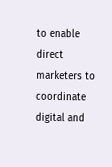to enable direct marketers to coordinate digital and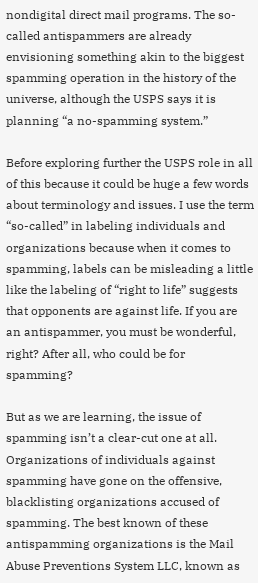nondigital direct mail programs. The so-called antispammers are already envisioning something akin to the biggest spamming operation in the history of the universe, although the USPS says it is planning “a no-spamming system.”

Before exploring further the USPS role in all of this because it could be huge a few words about terminology and issues. I use the term “so-called” in labeling individuals and organizations because when it comes to spamming, labels can be misleading a little like the labeling of “right to life” suggests that opponents are against life. If you are an antispammer, you must be wonderful, right? After all, who could be for spamming?

But as we are learning, the issue of spamming isn’t a clear-cut one at all. Organizations of individuals against spamming have gone on the offensive, blacklisting organizations accused of spamming. The best known of these antispamming organizations is the Mail Abuse Preventions System LLC, known as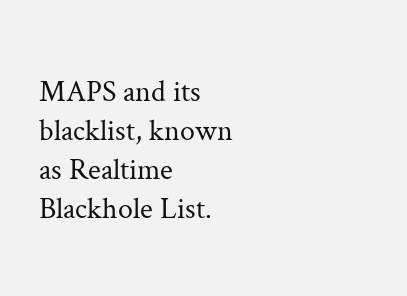MAPS and its blacklist, known as Realtime Blackhole List.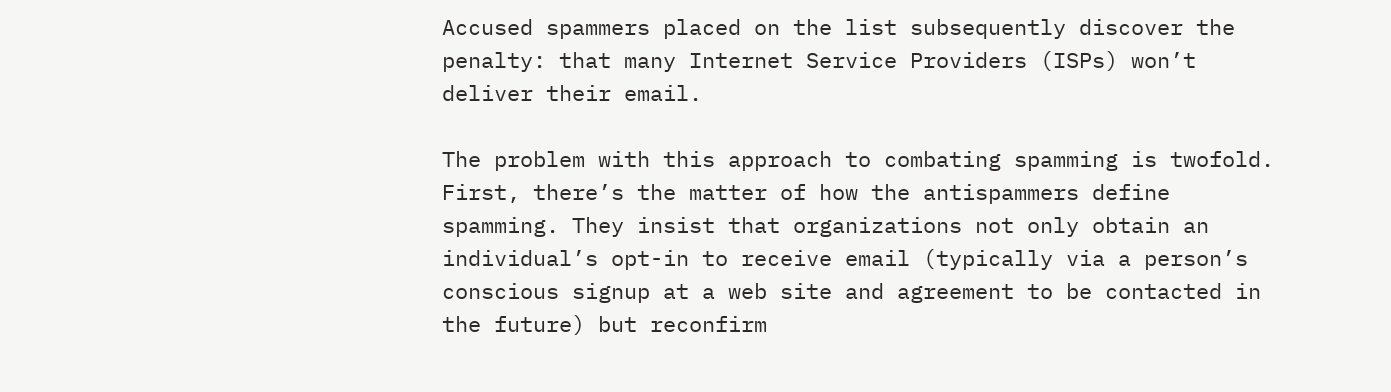Accused spammers placed on the list subsequently discover the penalty: that many Internet Service Providers (ISPs) won’t deliver their email.

The problem with this approach to combating spamming is twofold. First, there’s the matter of how the antispammers define spamming. They insist that organizations not only obtain an individual’s opt-in to receive email (typically via a person’s conscious signup at a web site and agreement to be contacted in the future) but reconfirm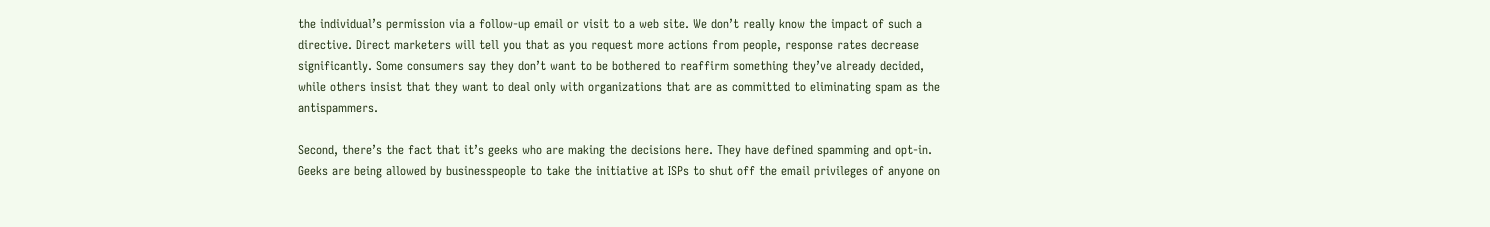the individual’s permission via a follow-up email or visit to a web site. We don’t really know the impact of such a directive. Direct marketers will tell you that as you request more actions from people, response rates decrease significantly. Some consumers say they don’t want to be bothered to reaffirm something they’ve already decided, while others insist that they want to deal only with organizations that are as committed to eliminating spam as the antispammers.

Second, there’s the fact that it’s geeks who are making the decisions here. They have defined spamming and opt-in. Geeks are being allowed by businesspeople to take the initiative at ISPs to shut off the email privileges of anyone on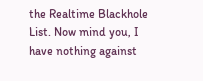the Realtime Blackhole List. Now mind you, I have nothing against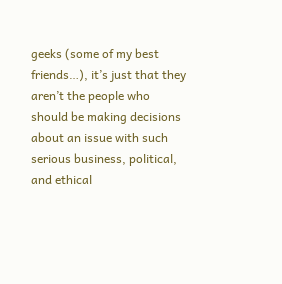geeks (some of my best friends…), it’s just that they aren’t the people who should be making decisions about an issue with such serious business, political, and ethical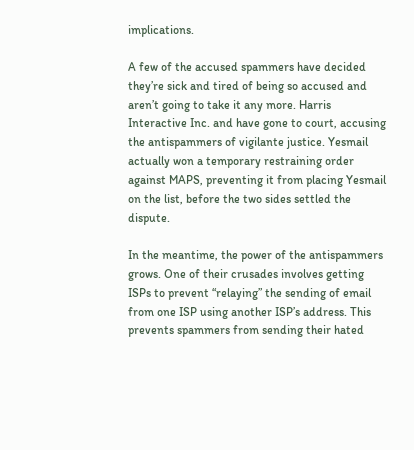implications.

A few of the accused spammers have decided they’re sick and tired of being so accused and aren’t going to take it any more. Harris Interactive Inc. and have gone to court, accusing the antispammers of vigilante justice. Yesmail actually won a temporary restraining order against MAPS, preventing it from placing Yesmail on the list, before the two sides settled the dispute.

In the meantime, the power of the antispammers grows. One of their crusades involves getting ISPs to prevent “relaying” the sending of email from one ISP using another ISP’s address. This prevents spammers from sending their hated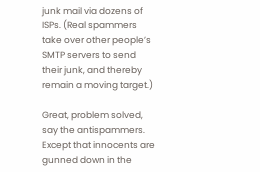junk mail via dozens of ISPs. (Real spammers take over other people’s SMTP servers to send their junk, and thereby remain a moving target.)

Great, problem solved, say the antispammers. Except that innocents are gunned down in the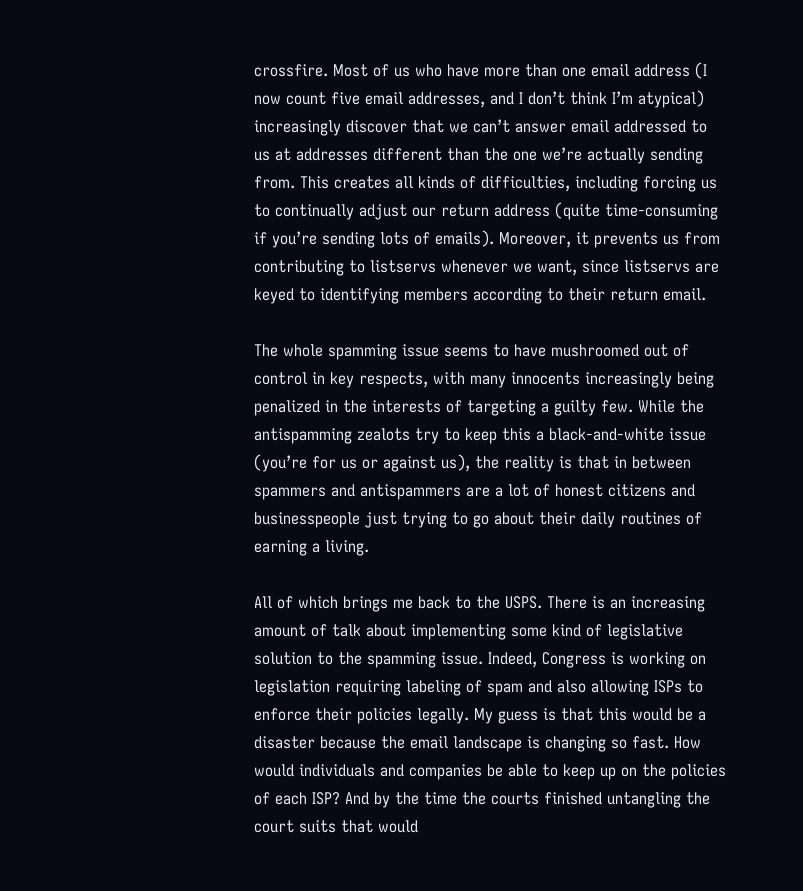crossfire. Most of us who have more than one email address (I now count five email addresses, and I don’t think I’m atypical) increasingly discover that we can’t answer email addressed to us at addresses different than the one we’re actually sending from. This creates all kinds of difficulties, including forcing us to continually adjust our return address (quite time-consuming if you’re sending lots of emails). Moreover, it prevents us from contributing to listservs whenever we want, since listservs are keyed to identifying members according to their return email.

The whole spamming issue seems to have mushroomed out of control in key respects, with many innocents increasingly being penalized in the interests of targeting a guilty few. While the antispamming zealots try to keep this a black-and-white issue (you’re for us or against us), the reality is that in between spammers and antispammers are a lot of honest citizens and businesspeople just trying to go about their daily routines of earning a living.

All of which brings me back to the USPS. There is an increasing amount of talk about implementing some kind of legislative solution to the spamming issue. Indeed, Congress is working on legislation requiring labeling of spam and also allowing ISPs to enforce their policies legally. My guess is that this would be a disaster because the email landscape is changing so fast. How would individuals and companies be able to keep up on the policies of each ISP? And by the time the courts finished untangling the court suits that would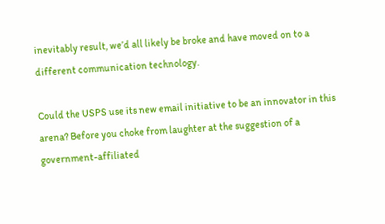inevitably result, we’d all likely be broke and have moved on to a different communication technology.

Could the USPS use its new email initiative to be an innovator in this arena? Before you choke from laughter at the suggestion of a government-affiliated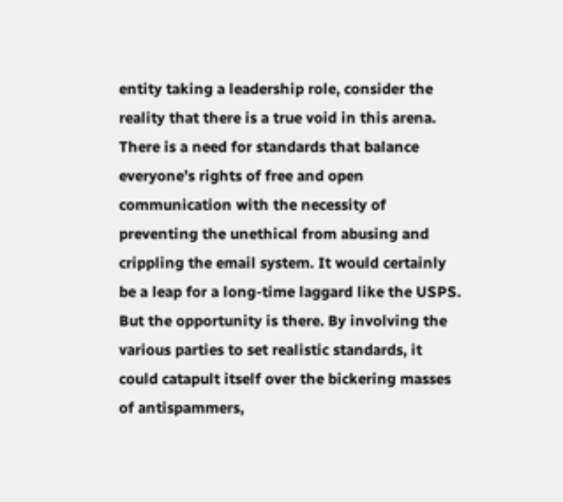entity taking a leadership role, consider the reality that there is a true void in this arena. There is a need for standards that balance everyone’s rights of free and open communication with the necessity of preventing the unethical from abusing and crippling the email system. It would certainly be a leap for a long-time laggard like the USPS. But the opportunity is there. By involving the various parties to set realistic standards, it could catapult itself over the bickering masses of antispammers,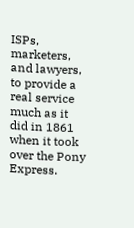ISPs, marketers, and lawyers, to provide a real service much as it did in 1861 when it took over the Pony Express.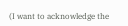(I want to acknowledge the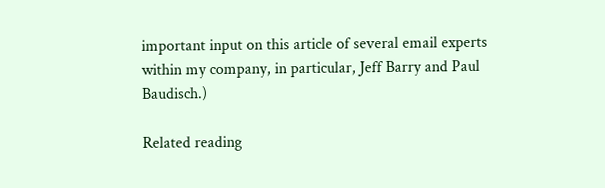important input on this article of several email experts within my company, in particular, Jeff Barry and Paul Baudisch.)

Related reading